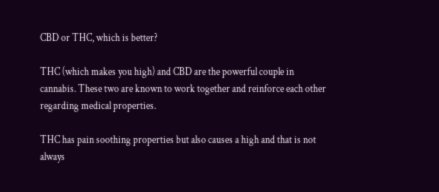CBD or THC, which is better?

THC (which makes you high) and CBD are the powerful couple in cannabis. These two are known to work together and reinforce each other regarding medical properties.

THC has pain soothing properties but also causes a high and that is not always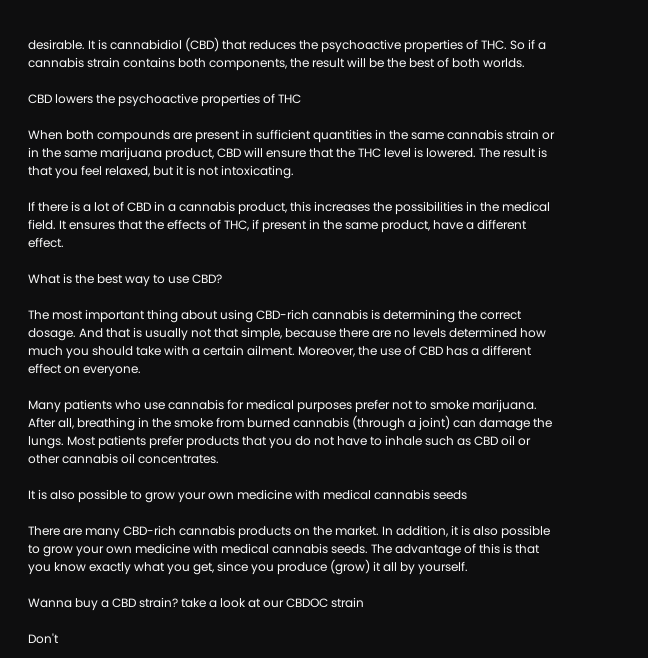desirable. It is cannabidiol (CBD) that reduces the psychoactive properties of THC. So if a cannabis strain contains both components, the result will be the best of both worlds.

CBD lowers the psychoactive properties of THC

When both compounds are present in sufficient quantities in the same cannabis strain or in the same marijuana product, CBD will ensure that the THC level is lowered. The result is that you feel relaxed, but it is not intoxicating.

If there is a lot of CBD in a cannabis product, this increases the possibilities in the medical field. It ensures that the effects of THC, if present in the same product, have a different effect.

What is the best way to use CBD?

The most important thing about using CBD-rich cannabis is determining the correct dosage. And that is usually not that simple, because there are no levels determined how much you should take with a certain ailment. Moreover, the use of CBD has a different effect on everyone.

Many patients who use cannabis for medical purposes prefer not to smoke marijuana. After all, breathing in the smoke from burned cannabis (through a joint) can damage the lungs. Most patients prefer products that you do not have to inhale such as CBD oil or other cannabis oil concentrates.

It is also possible to grow your own medicine with medical cannabis seeds

There are many CBD-rich cannabis products on the market. In addition, it is also possible to grow your own medicine with medical cannabis seeds. The advantage of this is that you know exactly what you get, since you produce (grow) it all by yourself.

Wanna buy a CBD strain? take a look at our CBDOC strain

Don't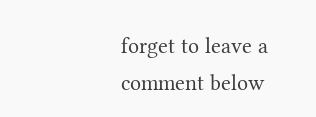forget to leave a comment below